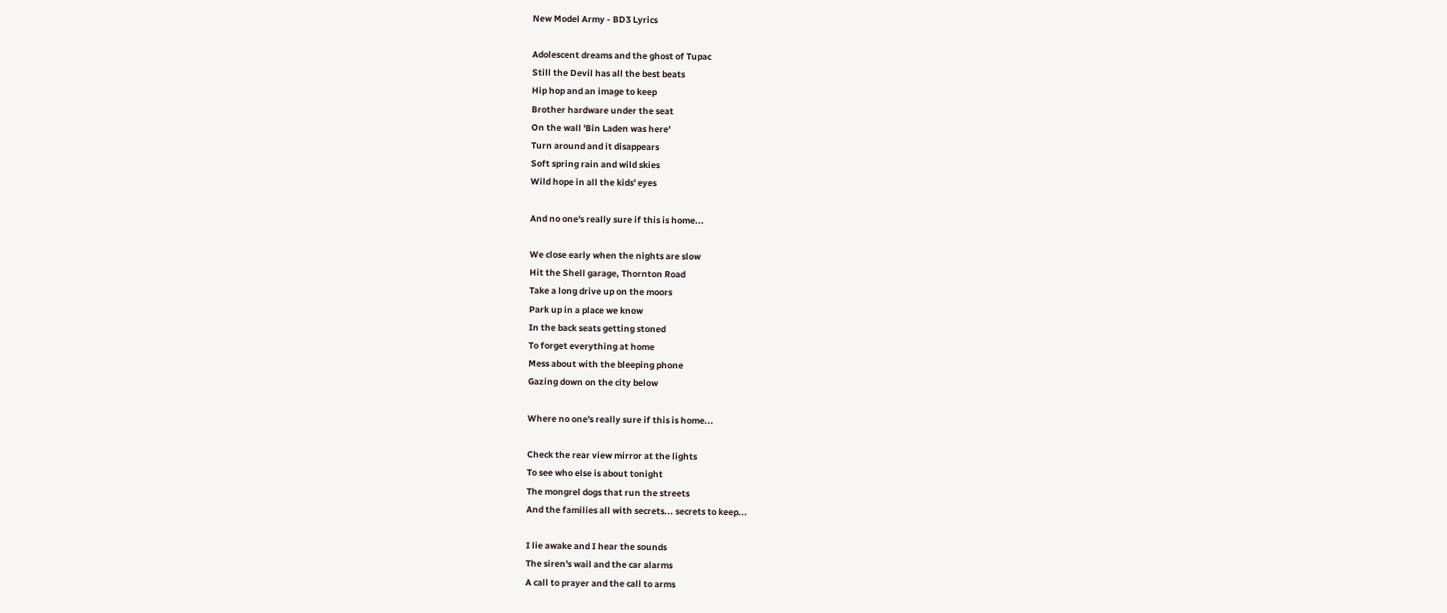New Model Army - BD3 Lyrics

Adolescent dreams and the ghost of Tupac
Still the Devil has all the best beats
Hip hop and an image to keep
Brother hardware under the seat
On the wall 'Bin Laden was here'
Turn around and it disappears
Soft spring rain and wild skies
Wild hope in all the kids' eyes

And no one's really sure if this is home...

We close early when the nights are slow
Hit the Shell garage, Thornton Road
Take a long drive up on the moors
Park up in a place we know
In the back seats getting stoned
To forget everything at home
Mess about with the bleeping phone
Gazing down on the city below

Where no one's really sure if this is home...

Check the rear view mirror at the lights
To see who else is about tonight
The mongrel dogs that run the streets
And the families all with secrets... secrets to keep...

I lie awake and I hear the sounds
The siren's wail and the car alarms
A call to prayer and the call to arms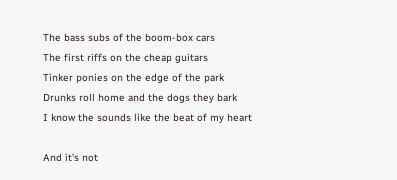The bass subs of the boom-box cars
The first riffs on the cheap guitars
Tinker ponies on the edge of the park
Drunks roll home and the dogs they bark
I know the sounds like the beat of my heart

And it's not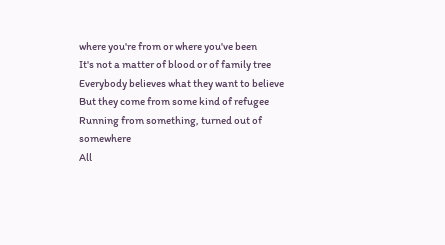where you're from or where you've been
It's not a matter of blood or of family tree
Everybody believes what they want to believe
But they come from some kind of refugee
Running from something, turned out of somewhere
All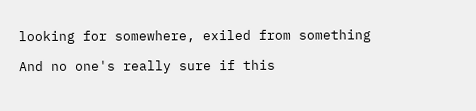looking for somewhere, exiled from something

And no one's really sure if this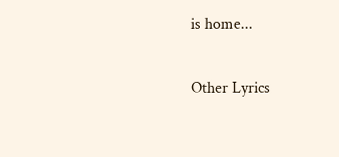is home...

Other Lyrics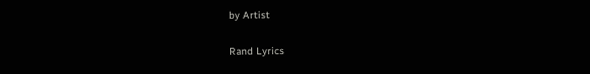by Artist

Rand Lyrics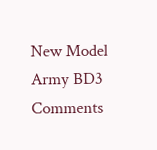New Model Army BD3 Comments